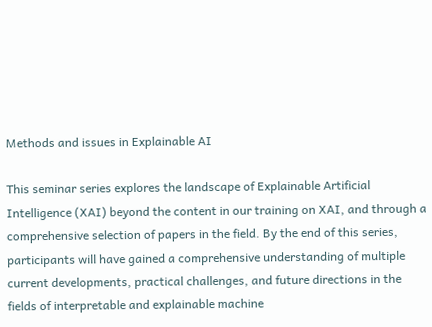Methods and issues in Explainable AI

This seminar series explores the landscape of Explainable Artificial Intelligence (XAI) beyond the content in our training on XAI, and through a comprehensive selection of papers in the field. By the end of this series, participants will have gained a comprehensive understanding of multiple current developments, practical challenges, and future directions in the fields of interpretable and explainable machine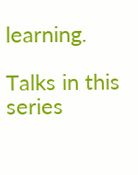learning.

Talks in this series